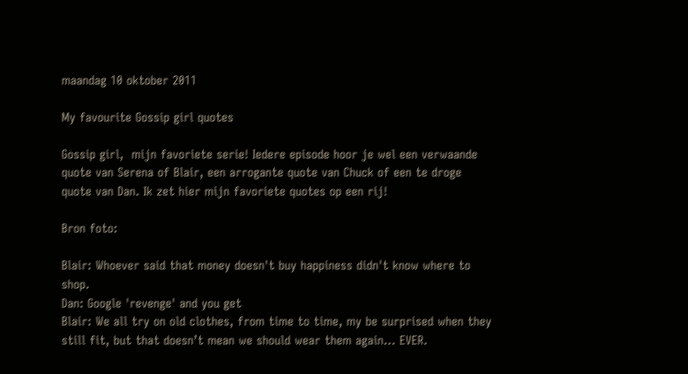maandag 10 oktober 2011

My favourite Gossip girl quotes

Gossip girl,  mijn favoriete serie! Iedere episode hoor je wel een verwaande quote van Serena of Blair, een arrogante quote van Chuck of een te droge quote van Dan. Ik zet hier mijn favoriete quotes op een rij!

Bron foto:

Blair: Whoever said that money doesn't buy happiness didn't know where to shop.
Dan: Google 'revenge' and you get
Blair: We all try on old clothes, from time to time, my be surprised when they still fit, but that doesn’t mean we should wear them again… EVER.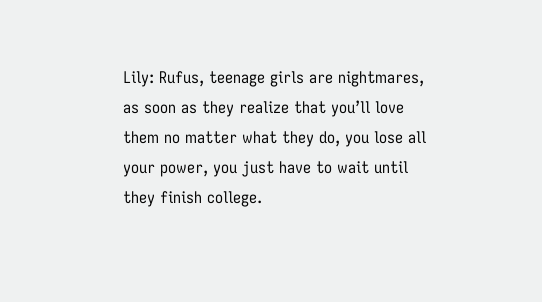Lily: Rufus, teenage girls are nightmares, as soon as they realize that you’ll love them no matter what they do, you lose all your power, you just have to wait until they finish college.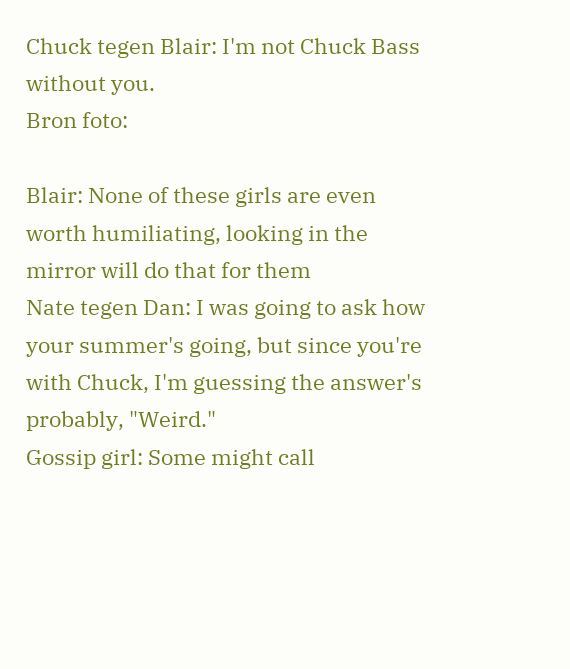Chuck tegen Blair: I'm not Chuck Bass without you.
Bron foto:

Blair: None of these girls are even worth humiliating, looking in the mirror will do that for them
Nate tegen Dan: I was going to ask how your summer's going, but since you're with Chuck, I'm guessing the answer's probably, "Weird."
Gossip girl: Some might call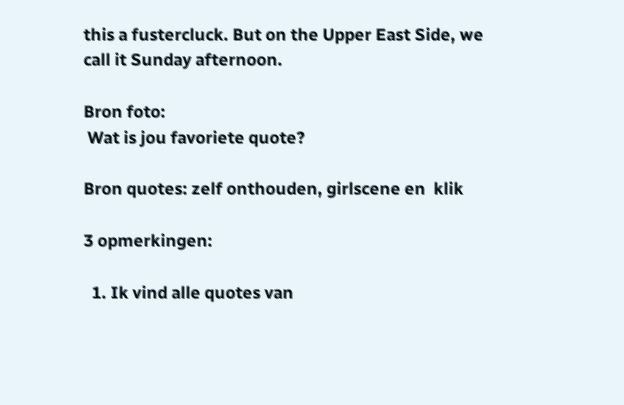this a fustercluck. But on the Upper East Side, we call it Sunday afternoon.

Bron foto:
 Wat is jou favoriete quote?

Bron quotes: zelf onthouden, girlscene en  klik

3 opmerkingen:

  1. Ik vind alle quotes van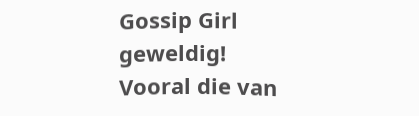Gossip Girl geweldig! Vooral die van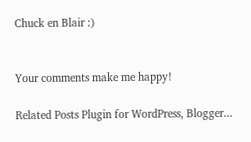Chuck en Blair :)


Your comments make me happy!

Related Posts Plugin for WordPress, Blogger...